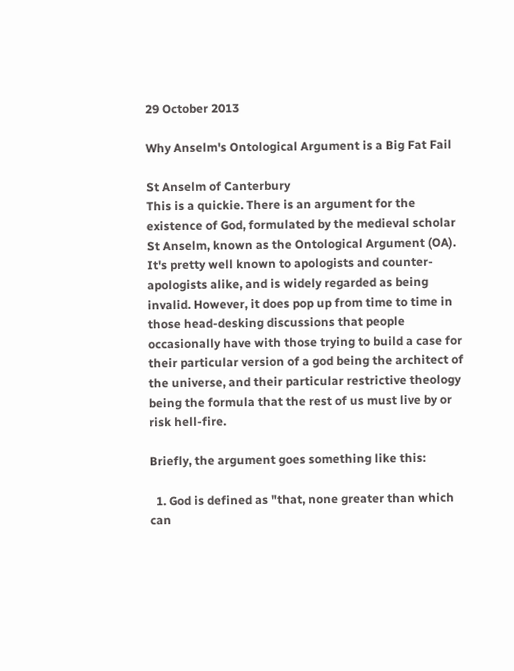29 October 2013

Why Anselm's Ontological Argument is a Big Fat Fail

St Anselm of Canterbury
This is a quickie. There is an argument for the existence of God, formulated by the medieval scholar St Anselm, known as the Ontological Argument (OA). It's pretty well known to apologists and counter-apologists alike, and is widely regarded as being invalid. However, it does pop up from time to time in those head-desking discussions that people occasionally have with those trying to build a case for their particular version of a god being the architect of the universe, and their particular restrictive theology being the formula that the rest of us must live by or risk hell-fire.

Briefly, the argument goes something like this:

  1. God is defined as "that, none greater than which can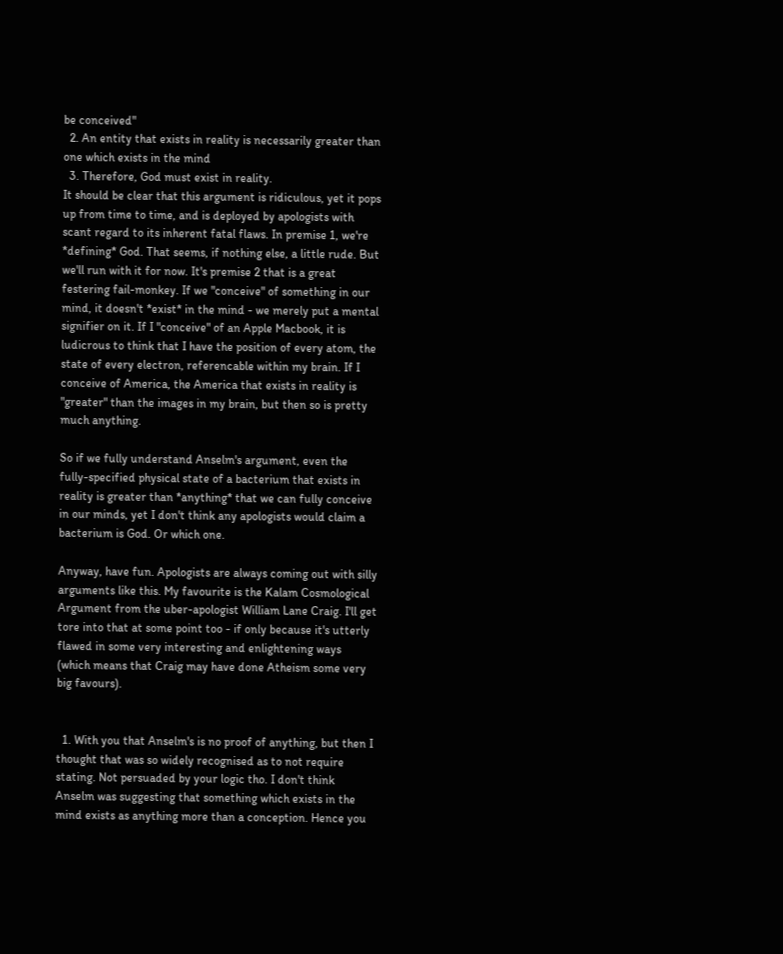be conceived"
  2. An entity that exists in reality is necessarily greater than one which exists in the mind
  3. Therefore, God must exist in reality.
It should be clear that this argument is ridiculous, yet it pops up from time to time, and is deployed by apologists with scant regard to its inherent fatal flaws. In premise 1, we're *defining* God. That seems, if nothing else, a little rude. But we'll run with it for now. It's premise 2 that is a great festering fail-monkey. If we "conceive" of something in our mind, it doesn't *exist* in the mind - we merely put a mental signifier on it. If I "conceive" of an Apple Macbook, it is ludicrous to think that I have the position of every atom, the state of every electron, referencable within my brain. If I conceive of America, the America that exists in reality is "greater" than the images in my brain, but then so is pretty much anything.

So if we fully understand Anselm's argument, even the fully-specified physical state of a bacterium that exists in reality is greater than *anything* that we can fully conceive in our minds, yet I don't think any apologists would claim a bacterium is God. Or which one.

Anyway, have fun. Apologists are always coming out with silly arguments like this. My favourite is the Kalam Cosmological Argument from the uber-apologist William Lane Craig. I'll get tore into that at some point too - if only because it's utterly flawed in some very interesting and enlightening ways (which means that Craig may have done Atheism some very big favours).


  1. With you that Anselm's is no proof of anything, but then I thought that was so widely recognised as to not require stating. Not persuaded by your logic tho. I don't think Anselm was suggesting that something which exists in the mind exists as anything more than a conception. Hence you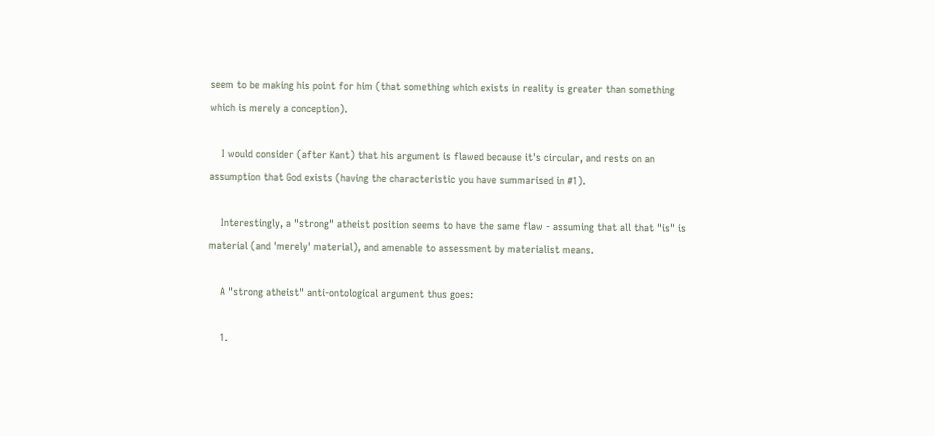seem to be making his point for him (that something which exists in reality is greater than something which is merely a conception).

    I would consider (after Kant) that his argument is flawed because it's circular, and rests on an assumption that God exists (having the characteristic you have summarised in #1).

    Interestingly, a "strong" atheist position seems to have the same flaw - assuming that all that "is" is material (and 'merely' material), and amenable to assessment by materialist means.

    A "strong atheist" anti-ontological argument thus goes:

    1.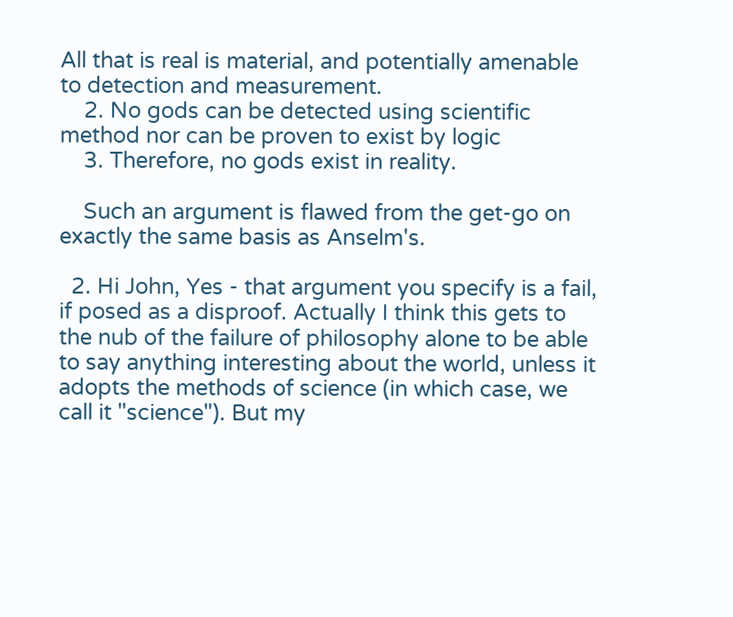All that is real is material, and potentially amenable to detection and measurement.
    2. No gods can be detected using scientific method nor can be proven to exist by logic
    3. Therefore, no gods exist in reality.

    Such an argument is flawed from the get-go on exactly the same basis as Anselm's.

  2. Hi John, Yes - that argument you specify is a fail, if posed as a disproof. Actually I think this gets to the nub of the failure of philosophy alone to be able to say anything interesting about the world, unless it adopts the methods of science (in which case, we call it "science"). But my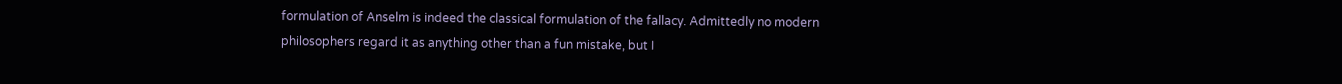formulation of Anselm is indeed the classical formulation of the fallacy. Admittedly no modern philosophers regard it as anything other than a fun mistake, but I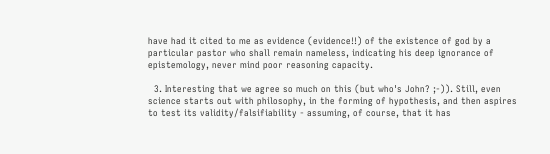have had it cited to me as evidence (evidence!!) of the existence of god by a particular pastor who shall remain nameless, indicating his deep ignorance of epistemology, never mind poor reasoning capacity.

  3. Interesting that we agree so much on this (but who's John? ;-)). Still, even science starts out with philosophy, in the forming of hypothesis, and then aspires to test its validity/falsifiability - assuming, of course, that it has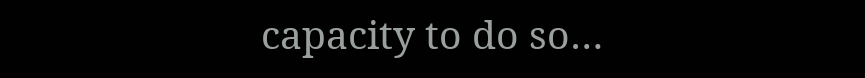capacity to do so…